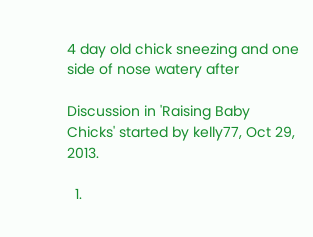4 day old chick sneezing and one side of nose watery after

Discussion in 'Raising Baby Chicks' started by kelly77, Oct 29, 2013.

  1.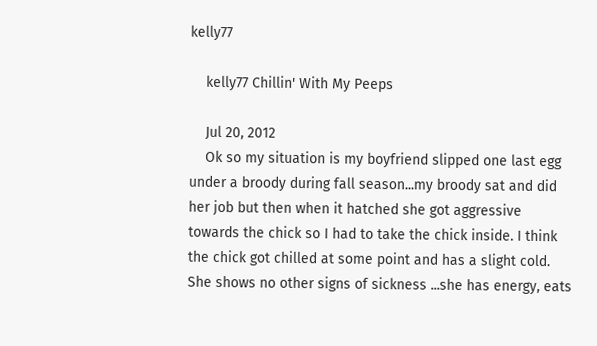kelly77

    kelly77 Chillin' With My Peeps

    Jul 20, 2012
    Ok so my situation is my boyfriend slipped one last egg under a broody during fall season...my broody sat and did her job but then when it hatched she got aggressive towards the chick so I had to take the chick inside. I think the chick got chilled at some point and has a slight cold. She shows no other signs of sickness ...she has energy, eats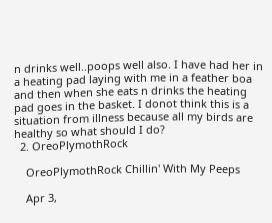n drinks well..poops well also. I have had her in a heating pad laying with me in a feather boa and then when she eats n drinks the heating pad goes in the basket. I donot think this is a situation from illness because all my birds are healthy so what should I do?
  2. OreoPlymothRock

    OreoPlymothRock Chillin' With My Peeps

    Apr 3,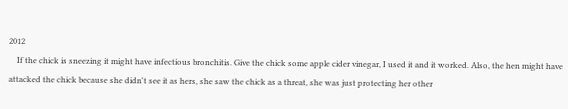2012
    If the chick is sneezing it might have infectious bronchitis. Give the chick some apple cider vinegar, I used it and it worked. Also, the hen might have attacked the chick because she didn't see it as hers, she saw the chick as a threat, she was just protecting her other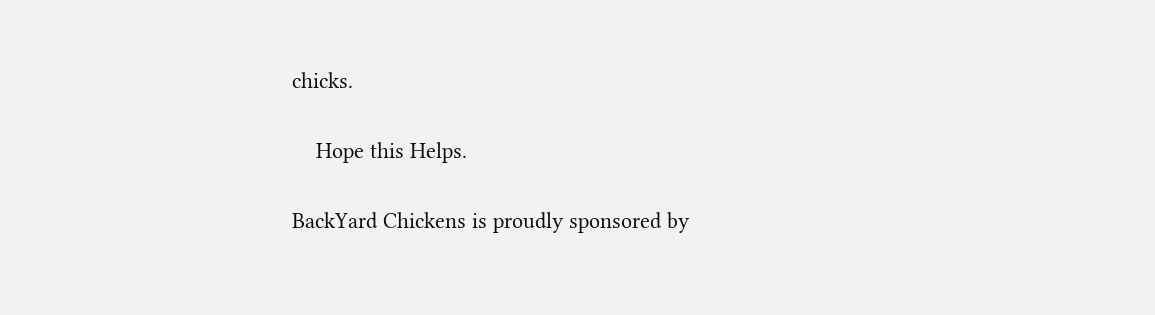chicks.

    Hope this Helps.

BackYard Chickens is proudly sponsored by